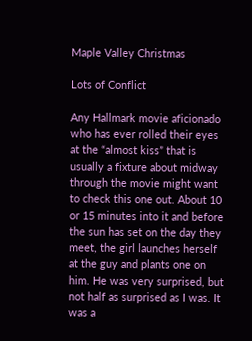Maple Valley Christmas

Lots of Conflict

Any Hallmark movie aficionado who has ever rolled their eyes at the “almost kiss” that is usually a fixture about midway through the movie might want to check this one out. About 10 or 15 minutes into it and before the sun has set on the day they meet, the girl launches herself at the guy and plants one on him. He was very surprised, but not half as surprised as I was. It was a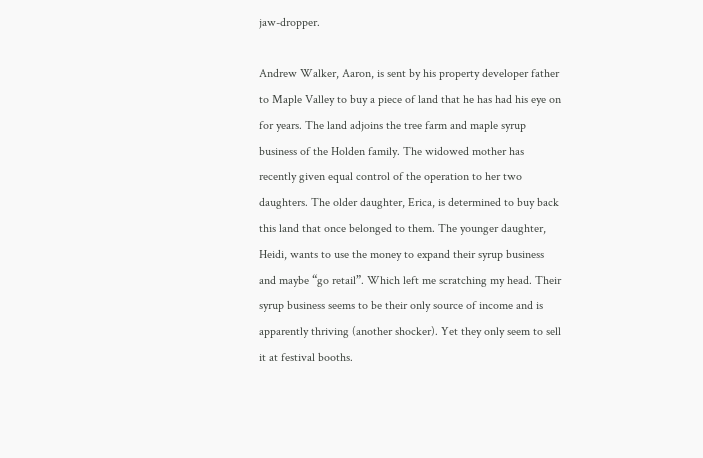jaw-dropper.

Andrew Walker, Aaron, is sent by his property developer father to Maple Valley to buy a piece of land that he has had his eye on for years. The land adjoins the tree farm and maple syrup business of the Holden family. The widowed mother has recently given equal control of the operation to her two daughters. The older daughter, Erica, is determined to buy back this land that once belonged to them. The younger daughter, Heidi, wants to use the money to expand their syrup business and maybe “go retail”. Which left me scratching my head. Their syrup business seems to be their only source of income and is apparently thriving (another shocker). Yet they only seem to sell it at festival booths.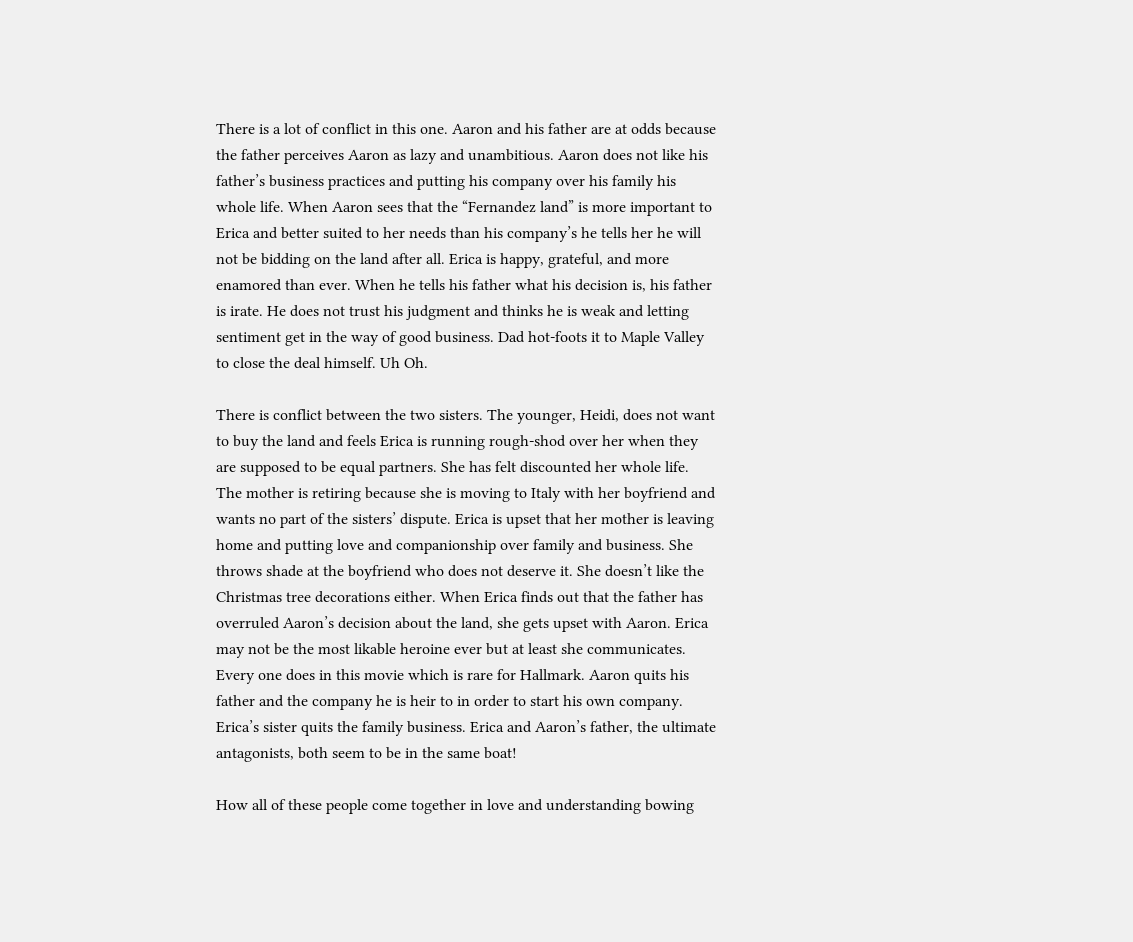There is a lot of conflict in this one. Aaron and his father are at odds because the father perceives Aaron as lazy and unambitious. Aaron does not like his father’s business practices and putting his company over his family his whole life. When Aaron sees that the “Fernandez land” is more important to Erica and better suited to her needs than his company’s he tells her he will not be bidding on the land after all. Erica is happy, grateful, and more enamored than ever. When he tells his father what his decision is, his father is irate. He does not trust his judgment and thinks he is weak and letting sentiment get in the way of good business. Dad hot-foots it to Maple Valley to close the deal himself. Uh Oh.

There is conflict between the two sisters. The younger, Heidi, does not want to buy the land and feels Erica is running rough-shod over her when they are supposed to be equal partners. She has felt discounted her whole life. The mother is retiring because she is moving to Italy with her boyfriend and wants no part of the sisters’ dispute. Erica is upset that her mother is leaving home and putting love and companionship over family and business. She throws shade at the boyfriend who does not deserve it. She doesn’t like the Christmas tree decorations either. When Erica finds out that the father has overruled Aaron’s decision about the land, she gets upset with Aaron. Erica may not be the most likable heroine ever but at least she communicates. Every one does in this movie which is rare for Hallmark. Aaron quits his father and the company he is heir to in order to start his own company. Erica’s sister quits the family business. Erica and Aaron’s father, the ultimate antagonists, both seem to be in the same boat!

How all of these people come together in love and understanding bowing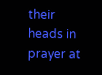their heads in prayer at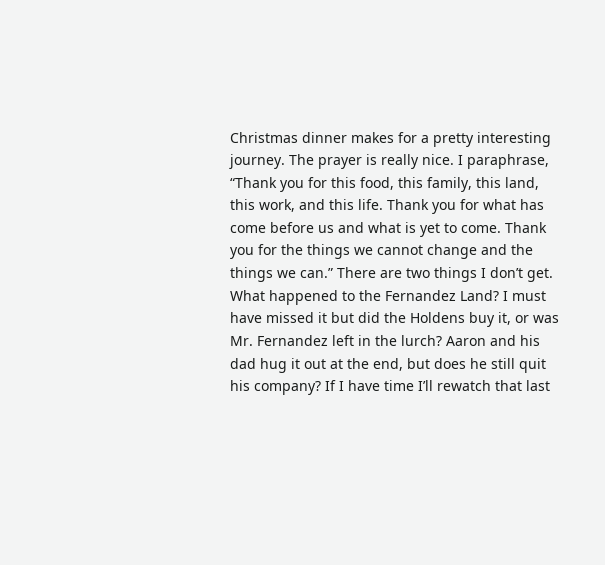Christmas dinner makes for a pretty interesting journey. The prayer is really nice. I paraphrase, “Thank you for this food, this family, this land, this work, and this life. Thank you for what has come before us and what is yet to come. Thank you for the things we cannot change and the things we can.” There are two things I don’t get. What happened to the Fernandez Land? I must have missed it but did the Holdens buy it, or was Mr. Fernandez left in the lurch? Aaron and his dad hug it out at the end, but does he still quit his company? If I have time I’ll rewatch that last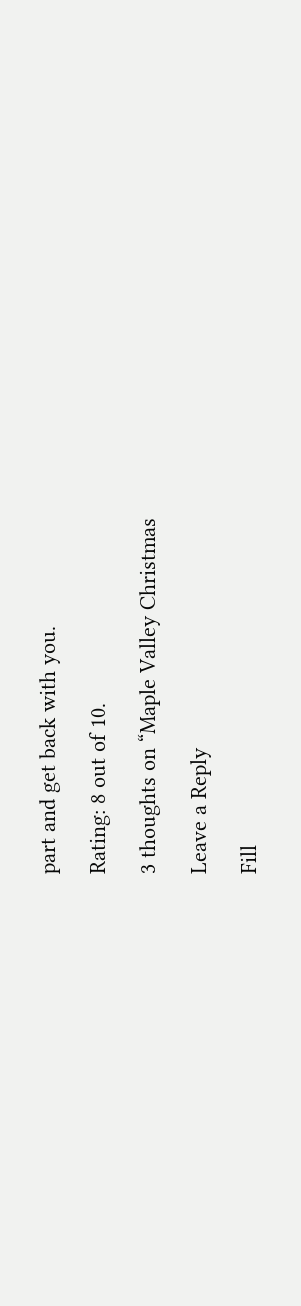part and get back with you.

Rating: 8 out of 10.

3 thoughts on “Maple Valley Christmas

Leave a Reply

Fill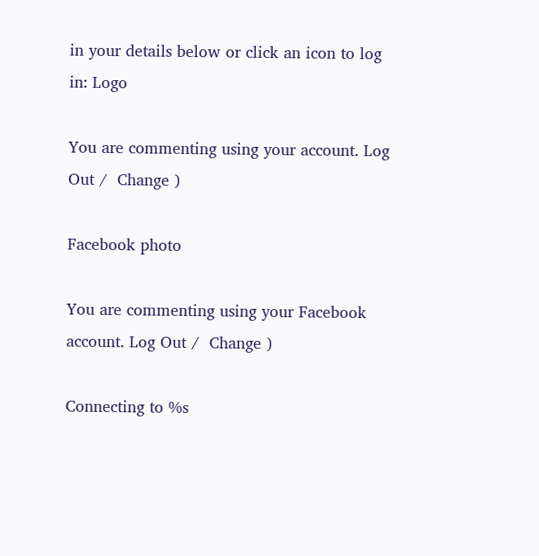in your details below or click an icon to log in: Logo

You are commenting using your account. Log Out /  Change )

Facebook photo

You are commenting using your Facebook account. Log Out /  Change )

Connecting to %s